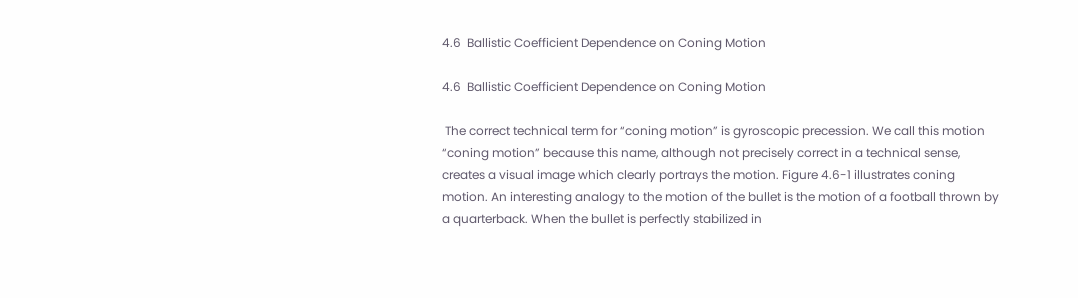4.6  Ballistic Coefficient Dependence on Coning Motion

4.6  Ballistic Coefficient Dependence on Coning Motion

 The correct technical term for “coning motion” is gyroscopic precession. We call this motion “coning motion” because this name, although not precisely correct in a technical sense, creates a visual image which clearly portrays the motion. Figure 4.6-1 illustrates coning motion. An interesting analogy to the motion of the bullet is the motion of a football thrown by a quarterback. When the bullet is perfectly stabilized in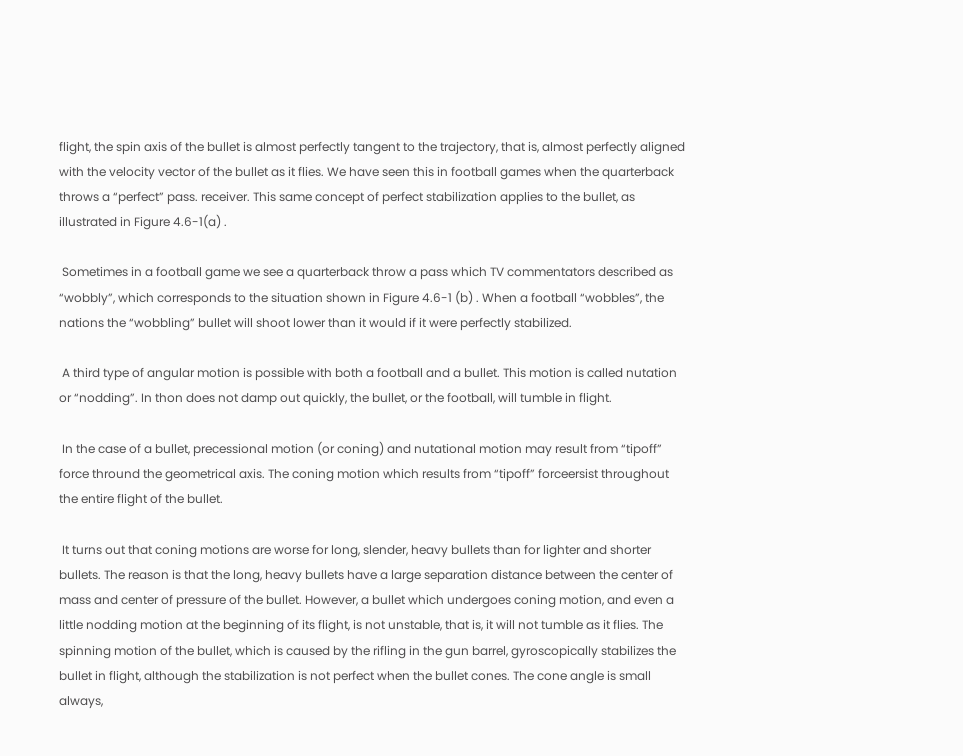flight, the spin axis of the bullet is almost perfectly tangent to the trajectory, that is, almost perfectly aligned with the velocity vector of the bullet as it flies. We have seen this in football games when the quarterback throws a “perfect” pass. receiver. This same concept of perfect stabilization applies to the bullet, as illustrated in Figure 4.6-1(a) .

 Sometimes in a football game we see a quarterback throw a pass which TV commentators described as “wobbly”, which corresponds to the situation shown in Figure 4.6-1 (b) . When a football “wobbles”, the nations the “wobbling” bullet will shoot lower than it would if it were perfectly stabilized.

 A third type of angular motion is possible with both a football and a bullet. This motion is called nutation or “nodding”. In thon does not damp out quickly, the bullet, or the football, will tumble in flight.

 In the case of a bullet, precessional motion (or coning) and nutational motion may result from “tipoff” force thround the geometrical axis. The coning motion which results from “tipoff” forceersist throughout the entire flight of the bullet.

 It turns out that coning motions are worse for long, slender, heavy bullets than for lighter and shorter bullets. The reason is that the long, heavy bullets have a large separation distance between the center of mass and center of pressure of the bullet. However, a bullet which undergoes coning motion, and even a little nodding motion at the beginning of its flight, is not unstable, that is, it will not tumble as it flies. The spinning motion of the bullet, which is caused by the rifling in the gun barrel, gyroscopically stabilizes the bullet in flight, although the stabilization is not perfect when the bullet cones. The cone angle is small always,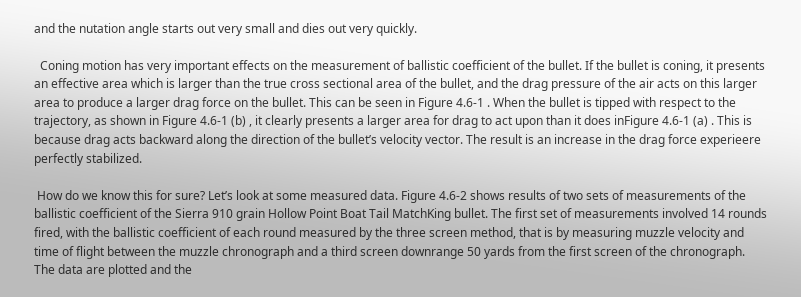and the nutation angle starts out very small and dies out very quickly.

  Coning motion has very important effects on the measurement of ballistic coefficient of the bullet. If the bullet is coning, it presents an effective area which is larger than the true cross sectional area of the bullet, and the drag pressure of the air acts on this larger area to produce a larger drag force on the bullet. This can be seen in Figure 4.6-1 . When the bullet is tipped with respect to the trajectory, as shown in Figure 4.6-1 (b) , it clearly presents a larger area for drag to act upon than it does inFigure 4.6-1 (a) . This is because drag acts backward along the direction of the bullet’s velocity vector. The result is an increase in the drag force experieere perfectly stabilized.

 How do we know this for sure? Let’s look at some measured data. Figure 4.6-2 shows results of two sets of measurements of the ballistic coefficient of the Sierra 910 grain Hollow Point Boat Tail MatchKing bullet. The first set of measurements involved 14 rounds fired, with the ballistic coefficient of each round measured by the three screen method, that is by measuring muzzle velocity and time of flight between the muzzle chronograph and a third screen downrange 50 yards from the first screen of the chronograph. The data are plotted and the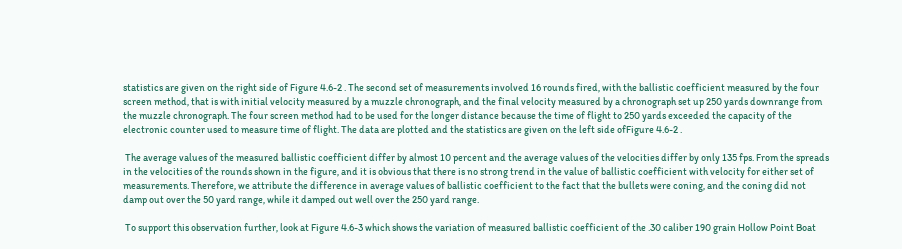statistics are given on the right side of Figure 4.6-2 . The second set of measurements involved 16 rounds fired, with the ballistic coefficient measured by the four screen method, that is with initial velocity measured by a muzzle chronograph, and the final velocity measured by a chronograph set up 250 yards downrange from the muzzle chronograph. The four screen method had to be used for the longer distance because the time of flight to 250 yards exceeded the capacity of the electronic counter used to measure time of flight. The data are plotted and the statistics are given on the left side ofFigure 4.6-2 .

 The average values of the measured ballistic coefficient differ by almost 10 percent and the average values of the velocities differ by only 135 fps. From the spreads in the velocities of the rounds shown in the figure, and it is obvious that there is no strong trend in the value of ballistic coefficient with velocity for either set of measurements. Therefore, we attribute the difference in average values of ballistic coefficient to the fact that the bullets were coning, and the coning did not damp out over the 50 yard range, while it damped out well over the 250 yard range.

 To support this observation further, look at Figure 4.6-3 which shows the variation of measured ballistic coefficient of the .30 caliber 190 grain Hollow Point Boat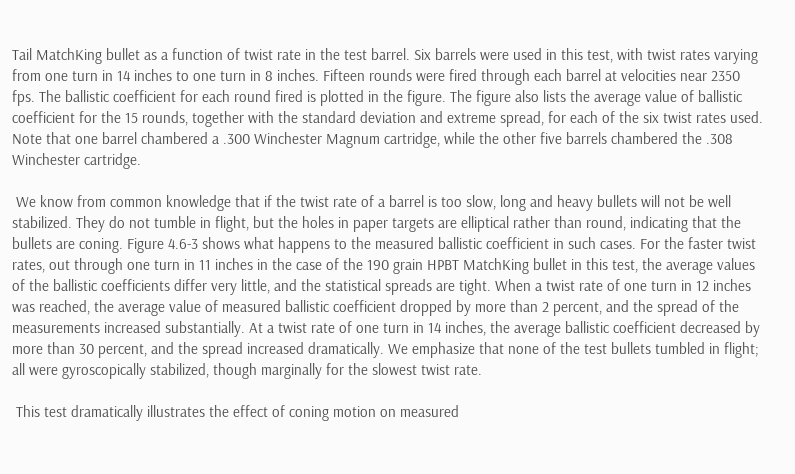Tail MatchKing bullet as a function of twist rate in the test barrel. Six barrels were used in this test, with twist rates varying from one turn in 14 inches to one turn in 8 inches. Fifteen rounds were fired through each barrel at velocities near 2350 fps. The ballistic coefficient for each round fired is plotted in the figure. The figure also lists the average value of ballistic coefficient for the 15 rounds, together with the standard deviation and extreme spread, for each of the six twist rates used. Note that one barrel chambered a .300 Winchester Magnum cartridge, while the other five barrels chambered the .308 Winchester cartridge.

 We know from common knowledge that if the twist rate of a barrel is too slow, long and heavy bullets will not be well stabilized. They do not tumble in flight, but the holes in paper targets are elliptical rather than round, indicating that the bullets are coning. Figure 4.6-3 shows what happens to the measured ballistic coefficient in such cases. For the faster twist rates, out through one turn in 11 inches in the case of the 190 grain HPBT MatchKing bullet in this test, the average values of the ballistic coefficients differ very little, and the statistical spreads are tight. When a twist rate of one turn in 12 inches was reached, the average value of measured ballistic coefficient dropped by more than 2 percent, and the spread of the measurements increased substantially. At a twist rate of one turn in 14 inches, the average ballistic coefficient decreased by more than 30 percent, and the spread increased dramatically. We emphasize that none of the test bullets tumbled in flight; all were gyroscopically stabilized, though marginally for the slowest twist rate.

 This test dramatically illustrates the effect of coning motion on measured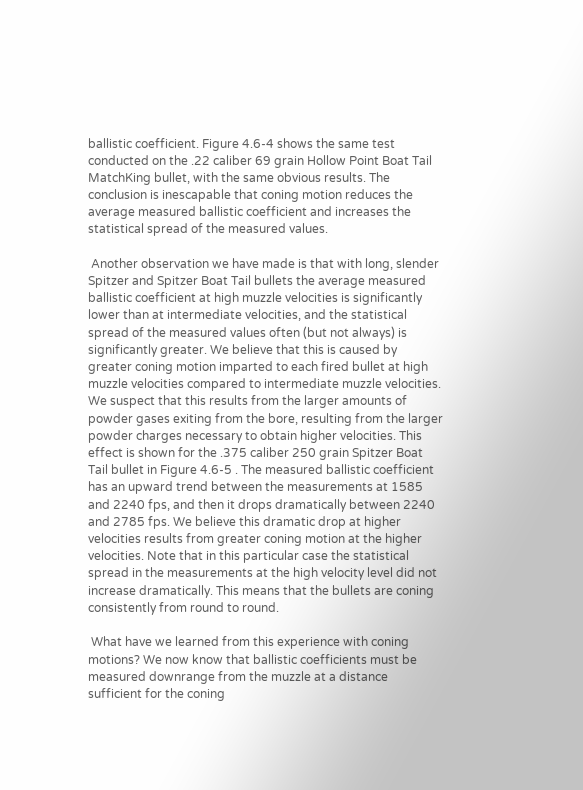ballistic coefficient. Figure 4.6-4 shows the same test conducted on the .22 caliber 69 grain Hollow Point Boat Tail MatchKing bullet, with the same obvious results. The conclusion is inescapable that coning motion reduces the average measured ballistic coefficient and increases the statistical spread of the measured values.

 Another observation we have made is that with long, slender Spitzer and Spitzer Boat Tail bullets the average measured ballistic coefficient at high muzzle velocities is significantly lower than at intermediate velocities, and the statistical spread of the measured values often (but not always) is significantly greater. We believe that this is caused by greater coning motion imparted to each fired bullet at high muzzle velocities compared to intermediate muzzle velocities. We suspect that this results from the larger amounts of powder gases exiting from the bore, resulting from the larger powder charges necessary to obtain higher velocities. This effect is shown for the .375 caliber 250 grain Spitzer Boat Tail bullet in Figure 4.6-5 . The measured ballistic coefficient has an upward trend between the measurements at 1585 and 2240 fps, and then it drops dramatically between 2240 and 2785 fps. We believe this dramatic drop at higher velocities results from greater coning motion at the higher velocities. Note that in this particular case the statistical spread in the measurements at the high velocity level did not increase dramatically. This means that the bullets are coning consistently from round to round.

 What have we learned from this experience with coning motions? We now know that ballistic coefficients must be measured downrange from the muzzle at a distance sufficient for the coning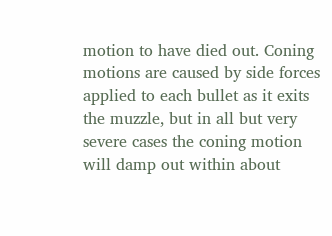motion to have died out. Coning motions are caused by side forces applied to each bullet as it exits the muzzle, but in all but very severe cases the coning motion will damp out within about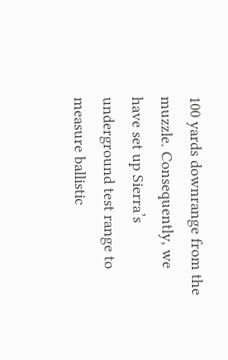100 yards downrange from the muzzle. Consequently, we have set up Sierra’s underground test range to measure ballistic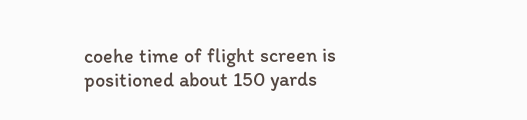coehe time of flight screen is positioned about 150 yards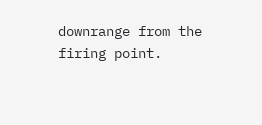downrange from the firing point.